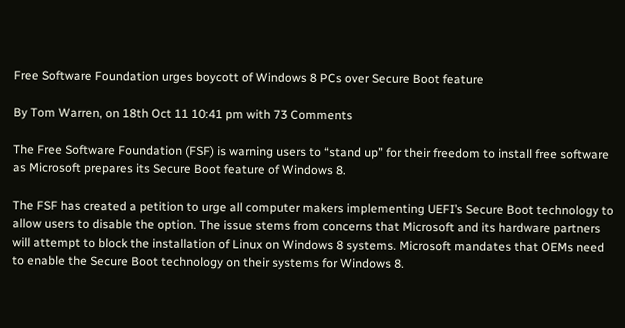Free Software Foundation urges boycott of Windows 8 PCs over Secure Boot feature

By Tom Warren, on 18th Oct 11 10:41 pm with 73 Comments

The Free Software Foundation (FSF) is warning users to “stand up” for their freedom to install free software as Microsoft prepares its Secure Boot feature of Windows 8.

The FSF has created a petition to urge all computer makers implementing UEFI’s Secure Boot technology to allow users to disable the option. The issue stems from concerns that Microsoft and its hardware partners will attempt to block the installation of Linux on Windows 8 systems. Microsoft mandates that OEMs need to enable the Secure Boot technology on their systems for Windows 8.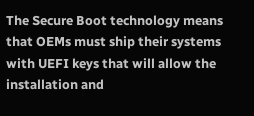The Secure Boot technology means that OEMs must ship their systems with UEFI keys that will allow the installation and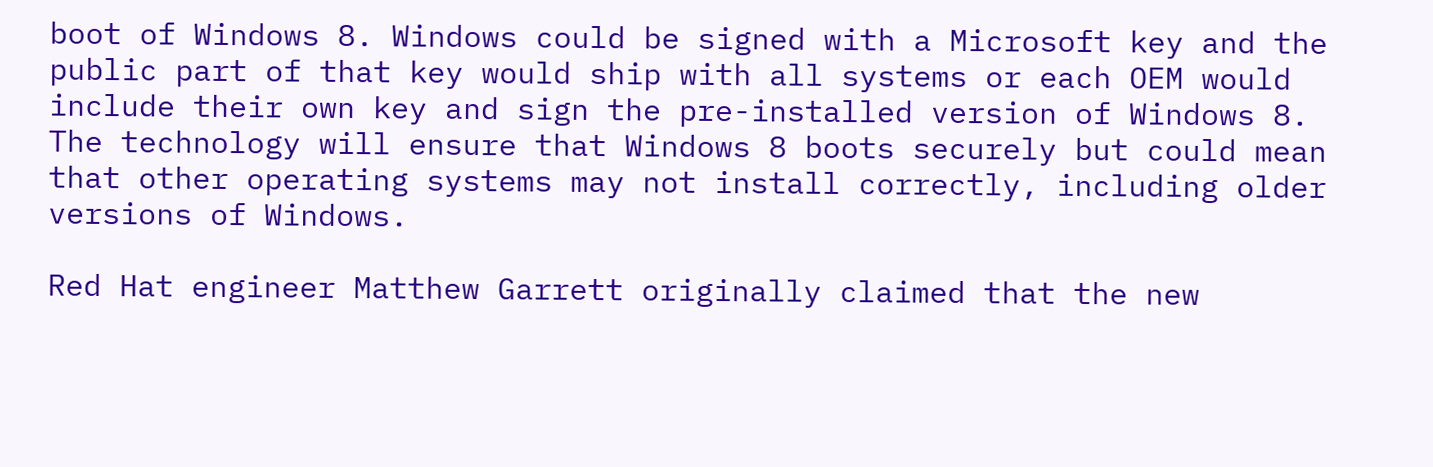boot of Windows 8. Windows could be signed with a Microsoft key and the public part of that key would ship with all systems or each OEM would include their own key and sign the pre-installed version of Windows 8. The technology will ensure that Windows 8 boots securely but could mean that other operating systems may not install correctly, including older versions of Windows.

Red Hat engineer Matthew Garrett originally claimed that the new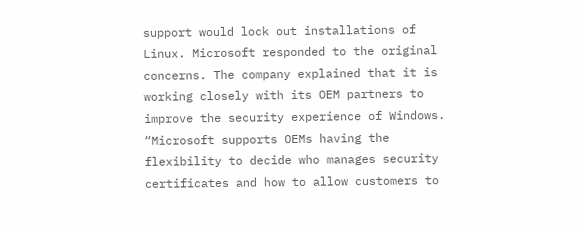support would lock out installations of Linux. Microsoft responded to the original concerns. The company explained that it is working closely with its OEM partners to improve the security experience of Windows. “Microsoft supports OEMs having the flexibility to decide who manages security certificates and how to allow customers to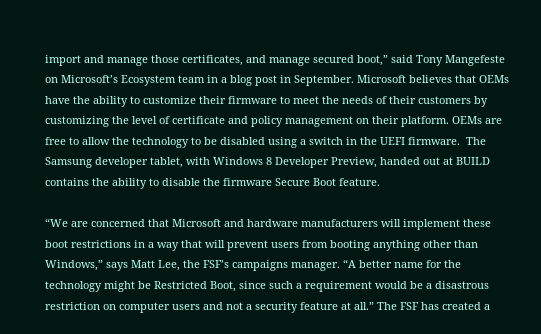import and manage those certificates, and manage secured boot,” said Tony Mangefeste on Microsoft’s Ecosystem team in a blog post in September. Microsoft believes that OEMs have the ability to customize their firmware to meet the needs of their customers by customizing the level of certificate and policy management on their platform. OEMs are free to allow the technology to be disabled using a switch in the UEFI firmware.  The Samsung developer tablet, with Windows 8 Developer Preview, handed out at BUILD contains the ability to disable the firmware Secure Boot feature.

“We are concerned that Microsoft and hardware manufacturers will implement these boot restrictions in a way that will prevent users from booting anything other than Windows,” says Matt Lee, the FSF’s campaigns manager. “A better name for the technology might be Restricted Boot, since such a requirement would be a disastrous restriction on computer users and not a security feature at all.” The FSF has created a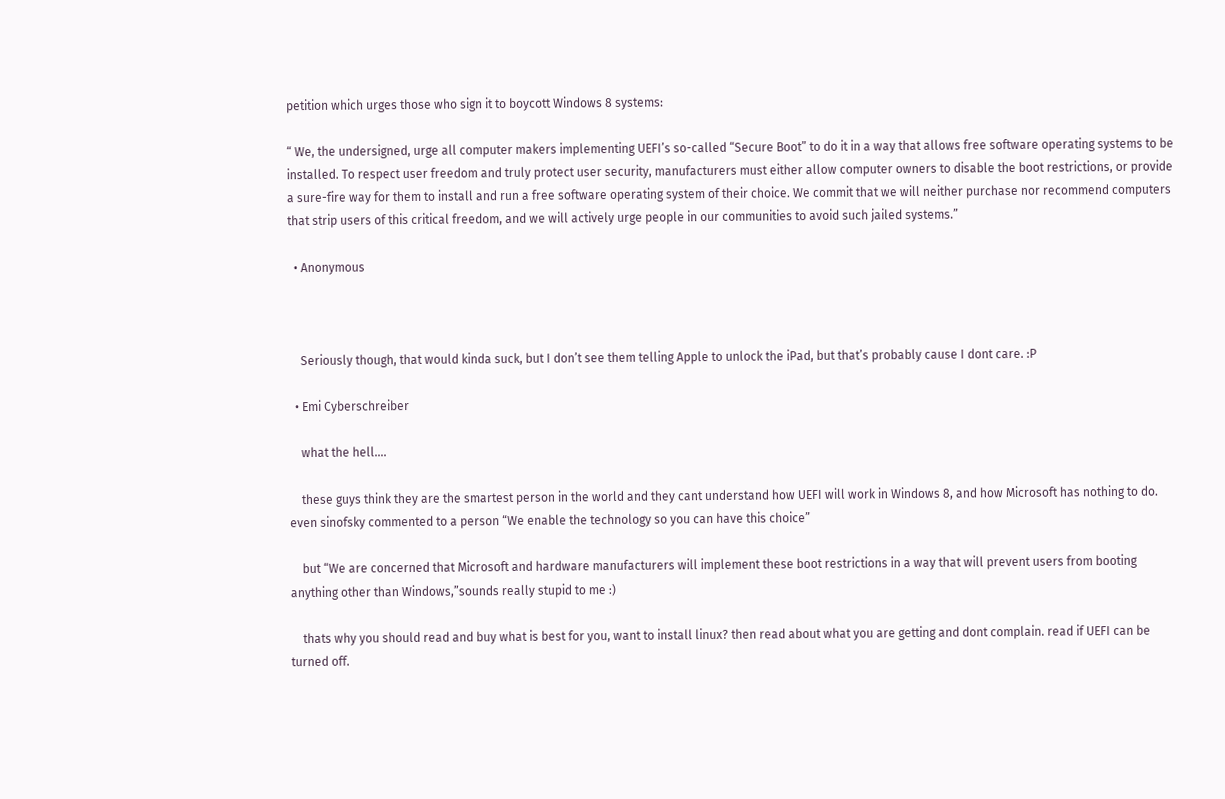petition which urges those who sign it to boycott Windows 8 systems:

“ We, the undersigned, urge all computer makers implementing UEFI’s so-called “Secure Boot” to do it in a way that allows free software operating systems to be installed. To respect user freedom and truly protect user security, manufacturers must either allow computer owners to disable the boot restrictions, or provide a sure-fire way for them to install and run a free software operating system of their choice. We commit that we will neither purchase nor recommend computers that strip users of this critical freedom, and we will actively urge people in our communities to avoid such jailed systems.”

  • Anonymous



    Seriously though, that would kinda suck, but I don’t see them telling Apple to unlock the iPad, but that’s probably cause I dont care. :P

  • Emi Cyberschreiber

    what the hell….

    these guys think they are the smartest person in the world and they cant understand how UEFI will work in Windows 8, and how Microsoft has nothing to do. even sinofsky commented to a person “We enable the technology so you can have this choice”

    but “We are concerned that Microsoft and hardware manufacturers will implement these boot restrictions in a way that will prevent users from booting anything other than Windows,”sounds really stupid to me :)

    thats why you should read and buy what is best for you, want to install linux? then read about what you are getting and dont complain. read if UEFI can be turned off.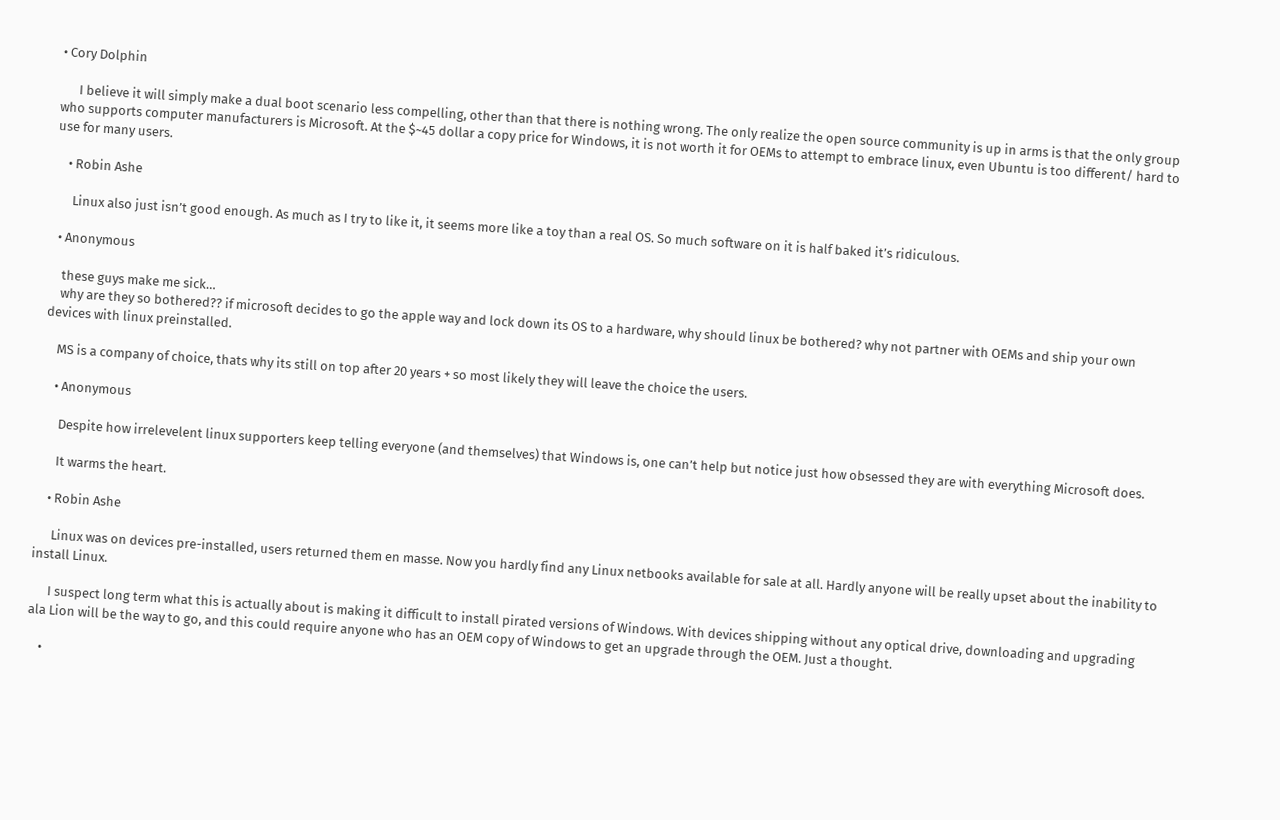• Cory Dolphin

      I believe it will simply make a dual boot scenario less compelling, other than that there is nothing wrong. The only realize the open source community is up in arms is that the only group who supports computer manufacturers is Microsoft. At the $~45 dollar a copy price for Windows, it is not worth it for OEMs to attempt to embrace linux, even Ubuntu is too different/ hard to use for many users.

    • Robin Ashe

      Linux also just isn’t good enough. As much as I try to like it, it seems more like a toy than a real OS. So much software on it is half baked it’s ridiculous.

  • Anonymous

    these guys make me sick…
    why are they so bothered?? if microsoft decides to go the apple way and lock down its OS to a hardware, why should linux be bothered? why not partner with OEMs and ship your own devices with linux preinstalled.

    MS is a company of choice, thats why its still on top after 20 years + so most likely they will leave the choice the users.

    • Anonymous

      Despite how irrelevelent linux supporters keep telling everyone (and themselves) that Windows is, one can’t help but notice just how obsessed they are with everything Microsoft does.

      It warms the heart.

    • Robin Ashe

      Linux was on devices pre-installed, users returned them en masse. Now you hardly find any Linux netbooks available for sale at all. Hardly anyone will be really upset about the inability to install Linux.

      I suspect long term what this is actually about is making it difficult to install pirated versions of Windows. With devices shipping without any optical drive, downloading and upgrading ala Lion will be the way to go, and this could require anyone who has an OEM copy of Windows to get an upgrade through the OEM. Just a thought.

    •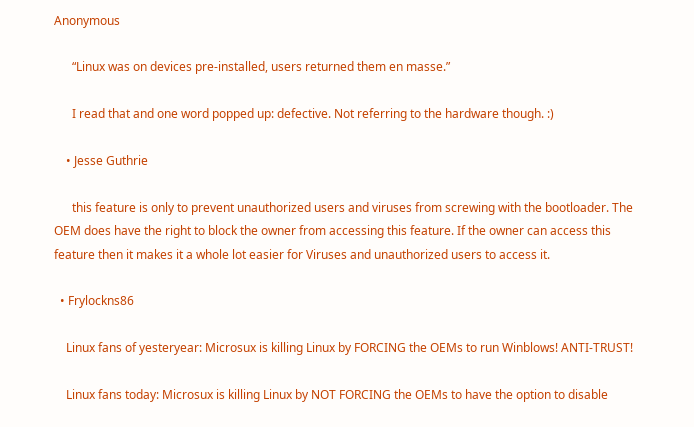Anonymous

      “Linux was on devices pre-installed, users returned them en masse.”

      I read that and one word popped up: defective. Not referring to the hardware though. :)

    • Jesse Guthrie

      this feature is only to prevent unauthorized users and viruses from screwing with the bootloader. The OEM does have the right to block the owner from accessing this feature. If the owner can access this feature then it makes it a whole lot easier for Viruses and unauthorized users to access it.

  • Frylockns86

    Linux fans of yesteryear: Microsux is killing Linux by FORCING the OEMs to run Winblows! ANTI-TRUST!

    Linux fans today: Microsux is killing Linux by NOT FORCING the OEMs to have the option to disable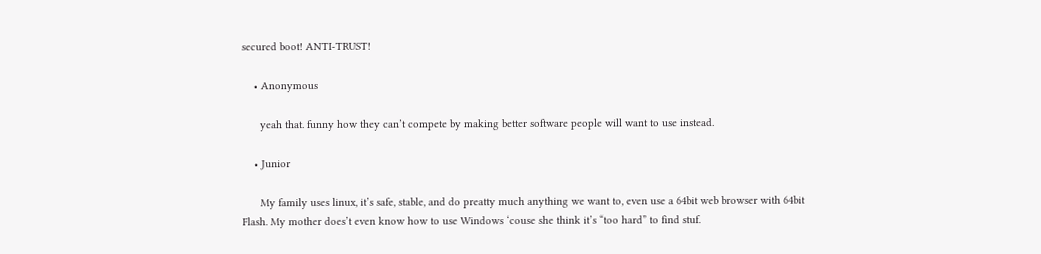secured boot! ANTI-TRUST!

    • Anonymous

      yeah that. funny how they can’t compete by making better software people will want to use instead.

    • Junior

      My family uses linux, it’s safe, stable, and do preatty much anything we want to, even use a 64bit web browser with 64bit Flash. My mother does’t even know how to use Windows ‘couse she think it’s “too hard” to find stuf.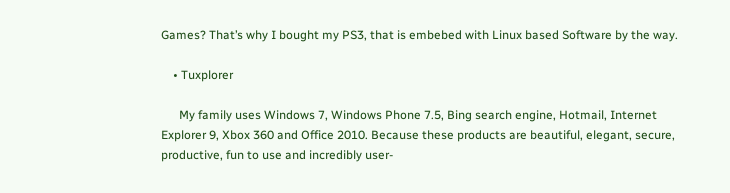Games? That’s why I bought my PS3, that is embebed with Linux based Software by the way.

    • Tuxplorer

      My family uses Windows 7, Windows Phone 7.5, Bing search engine, Hotmail, Internet Explorer 9, Xbox 360 and Office 2010. Because these products are beautiful, elegant, secure, productive, fun to use and incredibly user-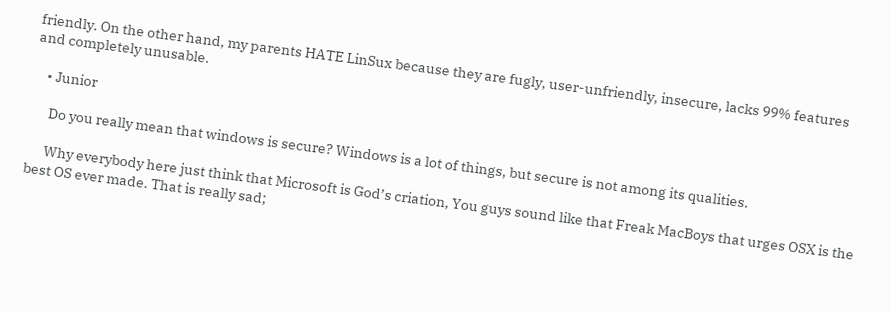friendly. On the other hand, my parents HATE LinSux because they are fugly, user-unfriendly, insecure, lacks 99% features and completely unusable.

    • Junior

      Do you really mean that windows is secure? Windows is a lot of things, but secure is not among its qualities.

      Why everybody here just think that Microsoft is God’s criation, You guys sound like that Freak MacBoys that urges OSX is the best OS ever made. That is really sad;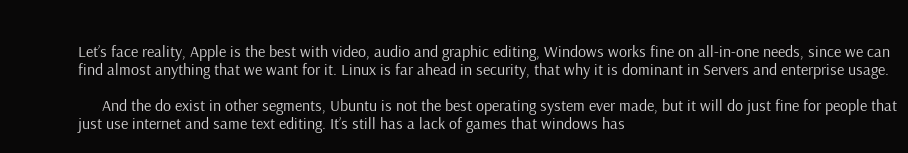Let’s face reality, Apple is the best with video, audio and graphic editing, Windows works fine on all-in-one needs, since we can find almost anything that we want for it. Linux is far ahead in security, that why it is dominant in Servers and enterprise usage.

      And the do exist in other segments, Ubuntu is not the best operating system ever made, but it will do just fine for people that just use internet and same text editing. It’s still has a lack of games that windows has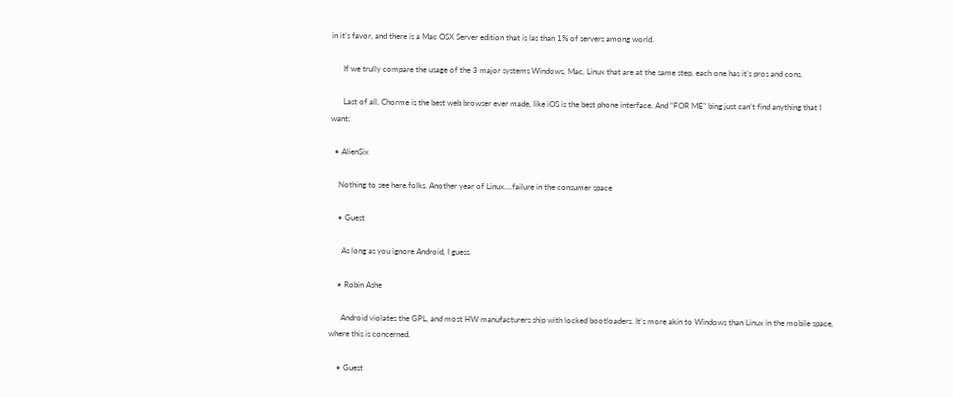in it’s favor, and there is a Mac OSX Server edition that is las than 1% of servers among world.

      If we trully compare the usage of the 3 major systems Windows, Mac, Linux that are at the same step, each one has it’s pros and cons.

      Last of all, Chorme is the best web browser ever made, like iOS is the best phone interface. And “FOR ME” bing just can’t find anything that I want;

  • AlienSix

    Nothing to see here folks. Another year of Linux….failure in the consumer space

    • Guest

      As long as you ignore Android, I guess.

    • Robin Ashe

      Android violates the GPL, and most HW manufacturers ship with locked bootloaders. It’s more akin to Windows than Linux in the mobile space, where this is concerned.

    • Guest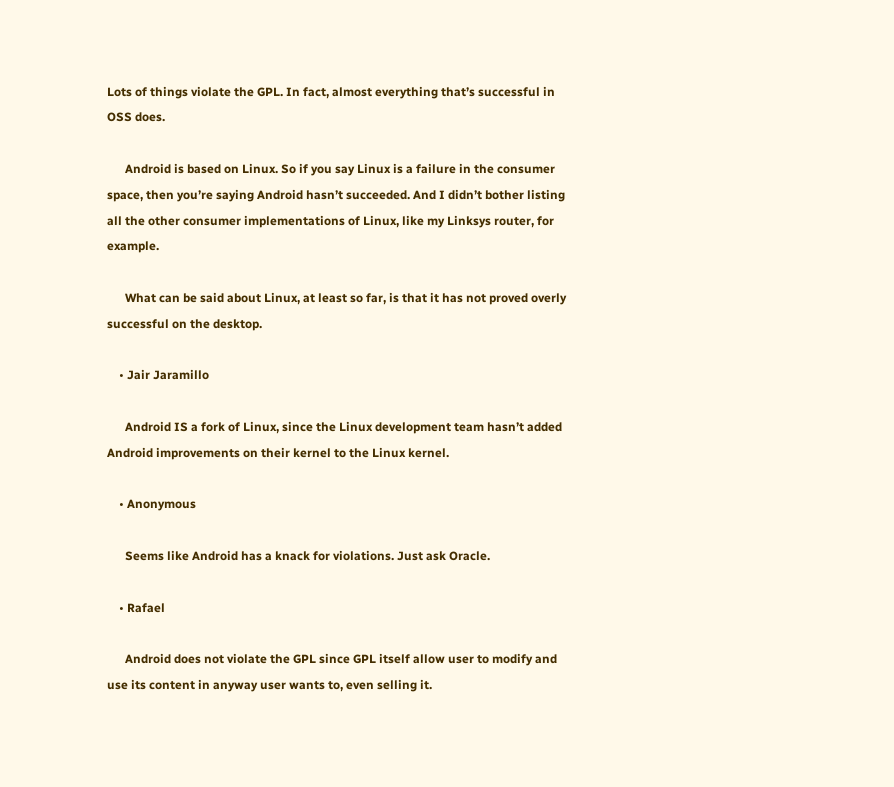Lots of things violate the GPL. In fact, almost everything that’s successful in OSS does.

      Android is based on Linux. So if you say Linux is a failure in the consumer space, then you’re saying Android hasn’t succeeded. And I didn’t bother listing all the other consumer implementations of Linux, like my Linksys router, for example.

      What can be said about Linux, at least so far, is that it has not proved overly successful on the desktop.

    • Jair Jaramillo

      Android IS a fork of Linux, since the Linux development team hasn’t added Android improvements on their kernel to the Linux kernel.

    • Anonymous

      Seems like Android has a knack for violations. Just ask Oracle.

    • Rafael

      Android does not violate the GPL since GPL itself allow user to modify and use its content in anyway user wants to, even selling it.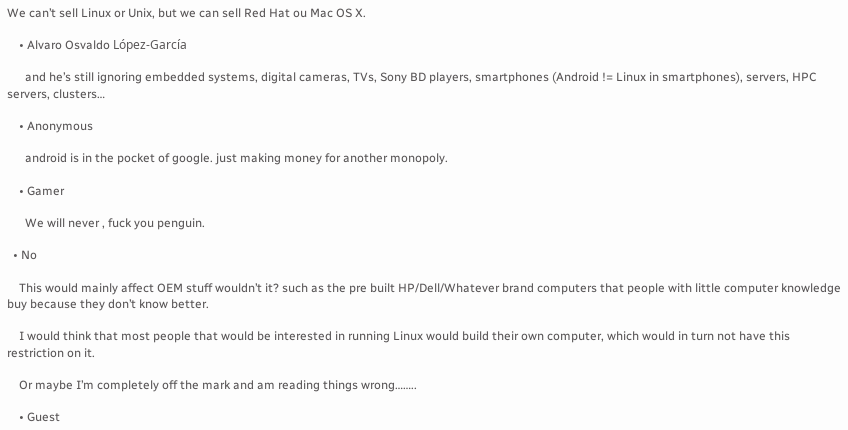We can’t sell Linux or Unix, but we can sell Red Hat ou Mac OS X.

    • Alvaro Osvaldo López-García

      and he’s still ignoring embedded systems, digital cameras, TVs, Sony BD players, smartphones (Android != Linux in smartphones), servers, HPC servers, clusters…

    • Anonymous

      android is in the pocket of google. just making money for another monopoly.

    • Gamer

      We will never , fuck you penguin.

  • No

    This would mainly affect OEM stuff wouldn’t it? such as the pre built HP/Dell/Whatever brand computers that people with little computer knowledge buy because they don’t know better.

    I would think that most people that would be interested in running Linux would build their own computer, which would in turn not have this restriction on it.

    Or maybe I’m completely off the mark and am reading things wrong……..

    • Guest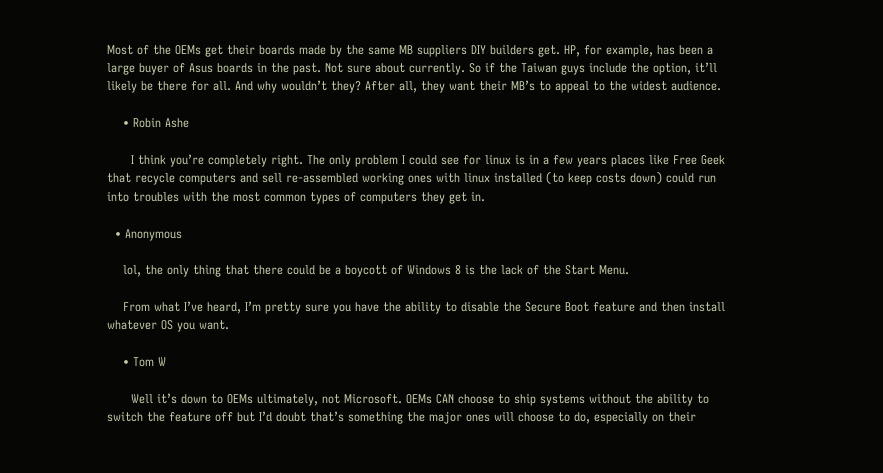Most of the OEMs get their boards made by the same MB suppliers DIY builders get. HP, for example, has been a large buyer of Asus boards in the past. Not sure about currently. So if the Taiwan guys include the option, it’ll likely be there for all. And why wouldn’t they? After all, they want their MB’s to appeal to the widest audience.

    • Robin Ashe

      I think you’re completely right. The only problem I could see for linux is in a few years places like Free Geek that recycle computers and sell re-assembled working ones with linux installed (to keep costs down) could run into troubles with the most common types of computers they get in.

  • Anonymous

    lol, the only thing that there could be a boycott of Windows 8 is the lack of the Start Menu.

    From what I’ve heard, I’m pretty sure you have the ability to disable the Secure Boot feature and then install whatever OS you want.

    • Tom W

      Well it’s down to OEMs ultimately, not Microsoft. OEMs CAN choose to ship systems without the ability to switch the feature off but I’d doubt that’s something the major ones will choose to do, especially on their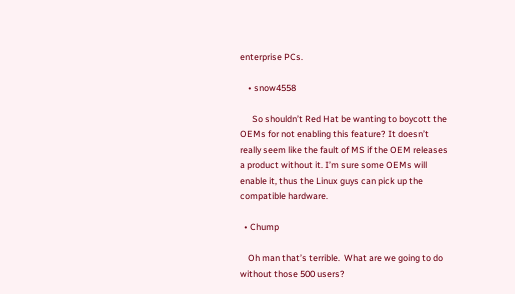enterprise PCs.

    • snow4558

      So shouldn’t Red Hat be wanting to boycott the OEMs for not enabling this feature? It doesn’t really seem like the fault of MS if the OEM releases a product without it. I’m sure some OEMs will enable it, thus the Linux guys can pick up the compatible hardware.

  • Chump

    Oh man that’s terrible.  What are we going to do without those 500 users?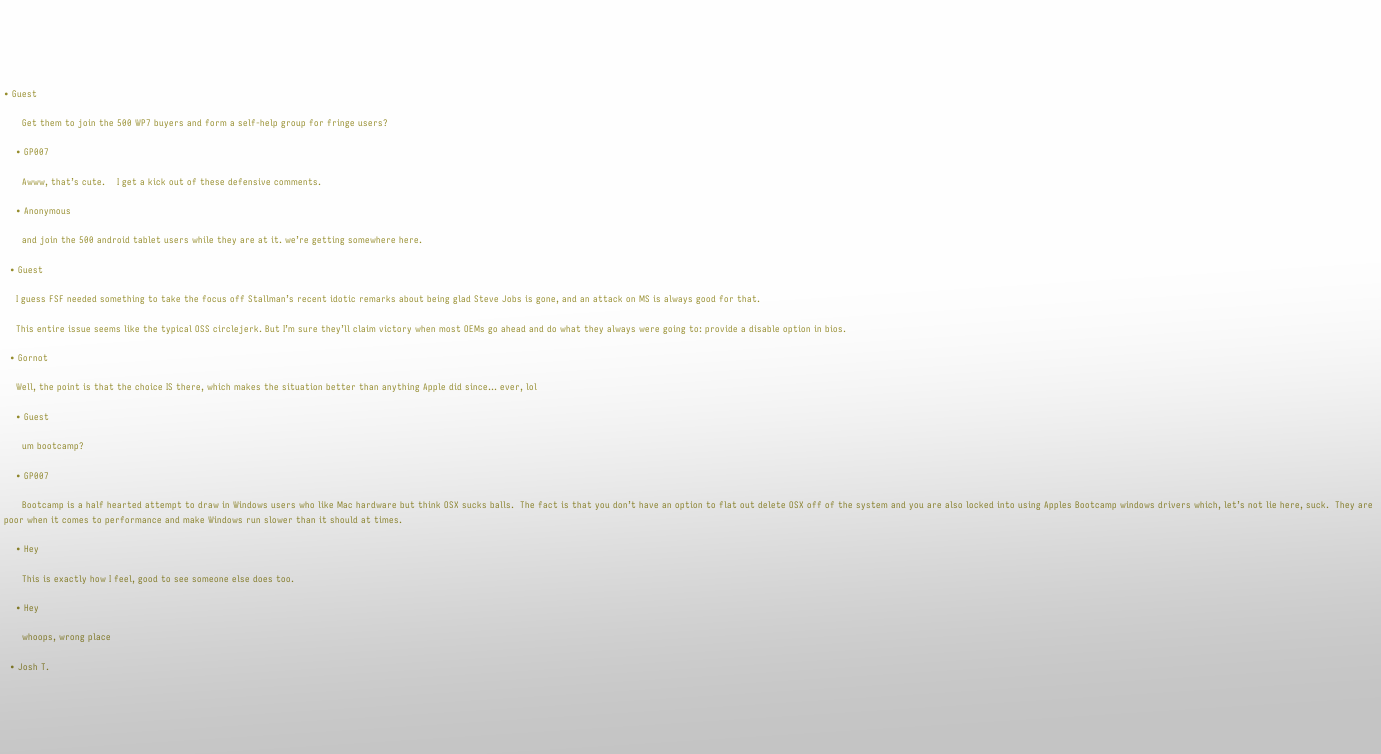• Guest

      Get them to join the 500 WP7 buyers and form a self-help group for fringe users?

    • GP007

      Awww, that’s cute.    I get a kick out of these defensive comments.

    • Anonymous

      and join the 500 android tablet users while they are at it. we’re getting somewhere here.

  • Guest

    I guess FSF needed something to take the focus off Stallman’s recent idotic remarks about being glad Steve Jobs is gone, and an attack on MS is always good for that.

    This entire issue seems like the typical OSS circlejerk. But I’m sure they’ll claim victory when most OEMs go ahead and do what they always were going to: provide a disable option in bios.

  • Gornot

    Well, the point is that the choice IS there, which makes the situation better than anything Apple did since… ever, lol

    • Guest

      um bootcamp?

    • GP007

      Bootcamp is a half hearted attempt to draw in Windows users who like Mac hardware but think OSX sucks balls.  The fact is that you don’t have an option to flat out delete OSX off of the system and you are also locked into using Apples Bootcamp windows drivers which, let’s not lie here, suck.  They are poor when it comes to performance and make Windows run slower than it should at times.

    • Hey

      This is exactly how I feel, good to see someone else does too.

    • Hey

      whoops, wrong place

  • Josh T.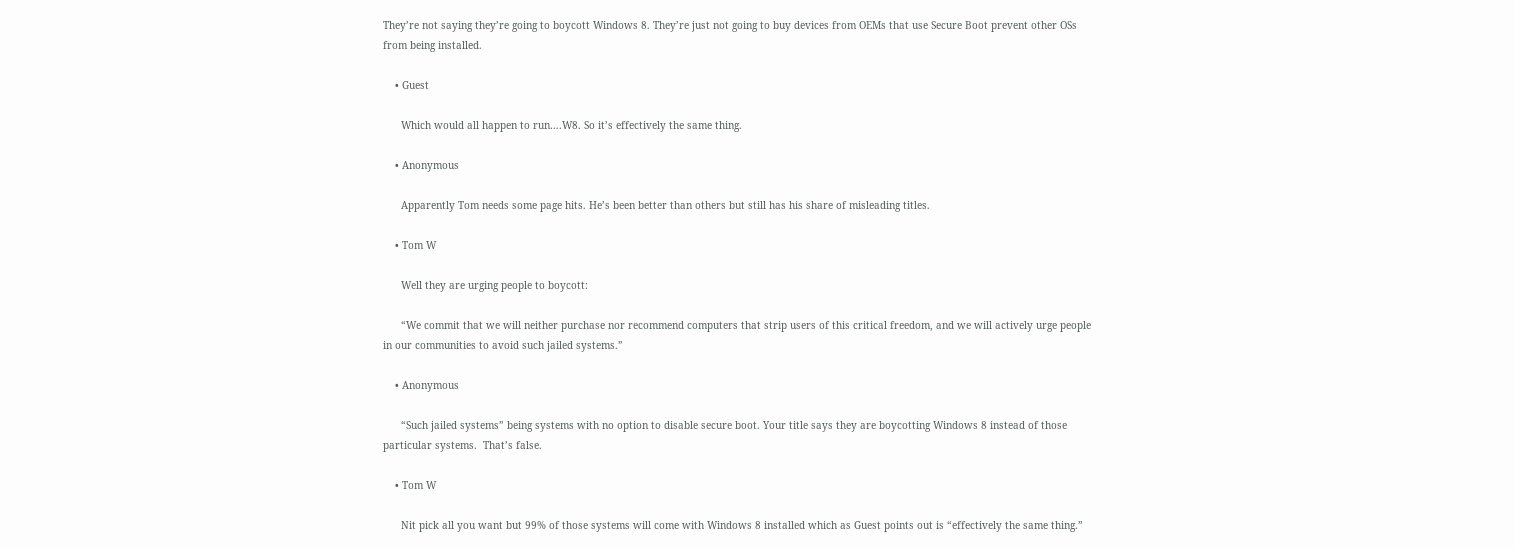They’re not saying they’re going to boycott Windows 8. They’re just not going to buy devices from OEMs that use Secure Boot prevent other OSs from being installed.

    • Guest

      Which would all happen to run….W8. So it’s effectively the same thing.

    • Anonymous

      Apparently Tom needs some page hits. He’s been better than others but still has his share of misleading titles.

    • Tom W

      Well they are urging people to boycott:

      “We commit that we will neither purchase nor recommend computers that strip users of this critical freedom, and we will actively urge people in our communities to avoid such jailed systems.”

    • Anonymous

      “Such jailed systems” being systems with no option to disable secure boot. Your title says they are boycotting Windows 8 instead of those particular systems.  That’s false.

    • Tom W

      Nit pick all you want but 99% of those systems will come with Windows 8 installed which as Guest points out is “effectively the same thing.”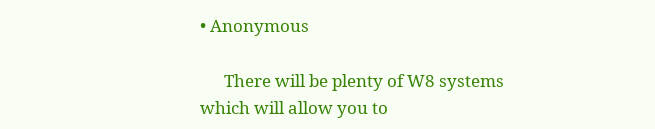• Anonymous

      There will be plenty of W8 systems which will allow you to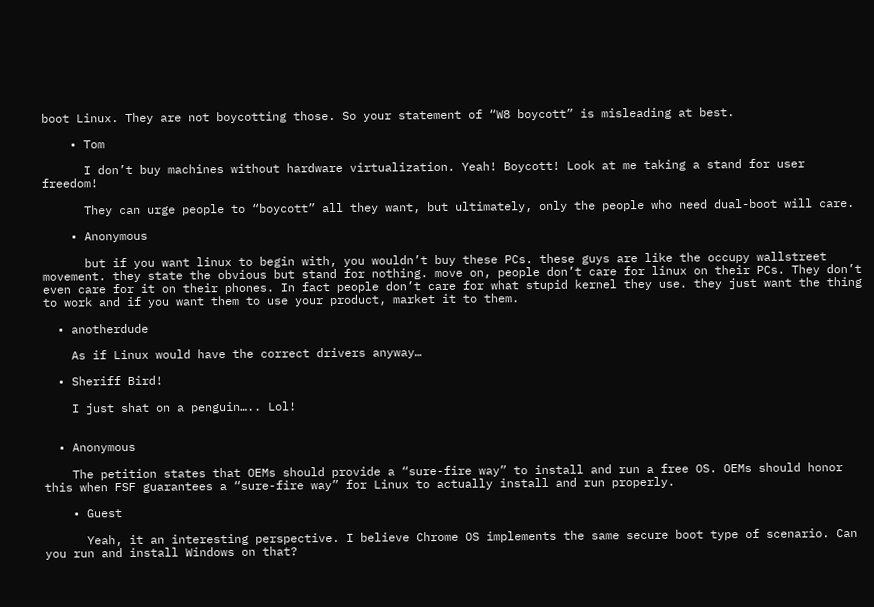boot Linux. They are not boycotting those. So your statement of “W8 boycott” is misleading at best.

    • Tom

      I don’t buy machines without hardware virtualization. Yeah! Boycott! Look at me taking a stand for user freedom!

      They can urge people to “boycott” all they want, but ultimately, only the people who need dual-boot will care.

    • Anonymous

      but if you want linux to begin with, you wouldn’t buy these PCs. these guys are like the occupy wallstreet movement. they state the obvious but stand for nothing. move on, people don’t care for linux on their PCs. They don’t even care for it on their phones. In fact people don’t care for what stupid kernel they use. they just want the thing to work and if you want them to use your product, market it to them.

  • anotherdude

    As if Linux would have the correct drivers anyway…

  • Sheriff Bird!

    I just shat on a penguin….. Lol!


  • Anonymous

    The petition states that OEMs should provide a “sure-fire way” to install and run a free OS. OEMs should honor this when FSF guarantees a “sure-fire way” for Linux to actually install and run properly.

    • Guest

      Yeah, it an interesting perspective. I believe Chrome OS implements the same secure boot type of scenario. Can you run and install Windows on that?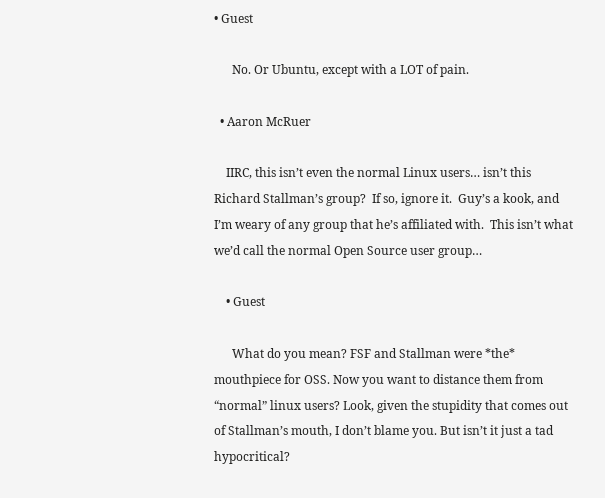• Guest

      No. Or Ubuntu, except with a LOT of pain.

  • Aaron McRuer

    IIRC, this isn’t even the normal Linux users… isn’t this Richard Stallman’s group?  If so, ignore it.  Guy’s a kook, and I’m weary of any group that he’s affiliated with.  This isn’t what we’d call the normal Open Source user group…

    • Guest

      What do you mean? FSF and Stallman were *the* mouthpiece for OSS. Now you want to distance them from “normal” linux users? Look, given the stupidity that comes out of Stallman’s mouth, I don’t blame you. But isn’t it just a tad hypocritical?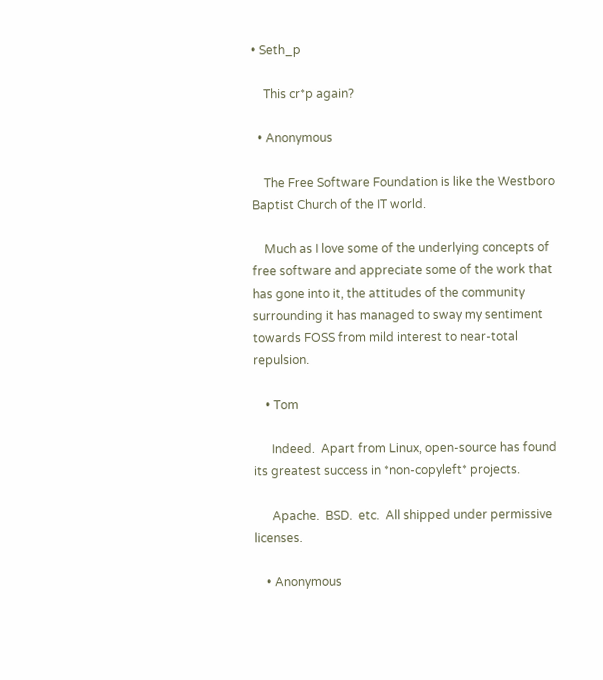• Seth_p

    This cr*p again?

  • Anonymous

    The Free Software Foundation is like the Westboro Baptist Church of the IT world.

    Much as I love some of the underlying concepts of free software and appreciate some of the work that has gone into it, the attitudes of the community surrounding it has managed to sway my sentiment towards FOSS from mild interest to near-total repulsion.

    • Tom

      Indeed.  Apart from Linux, open-source has found its greatest success in *non-copyleft* projects.

      Apache.  BSD.  etc.  All shipped under permissive licenses.

    • Anonymous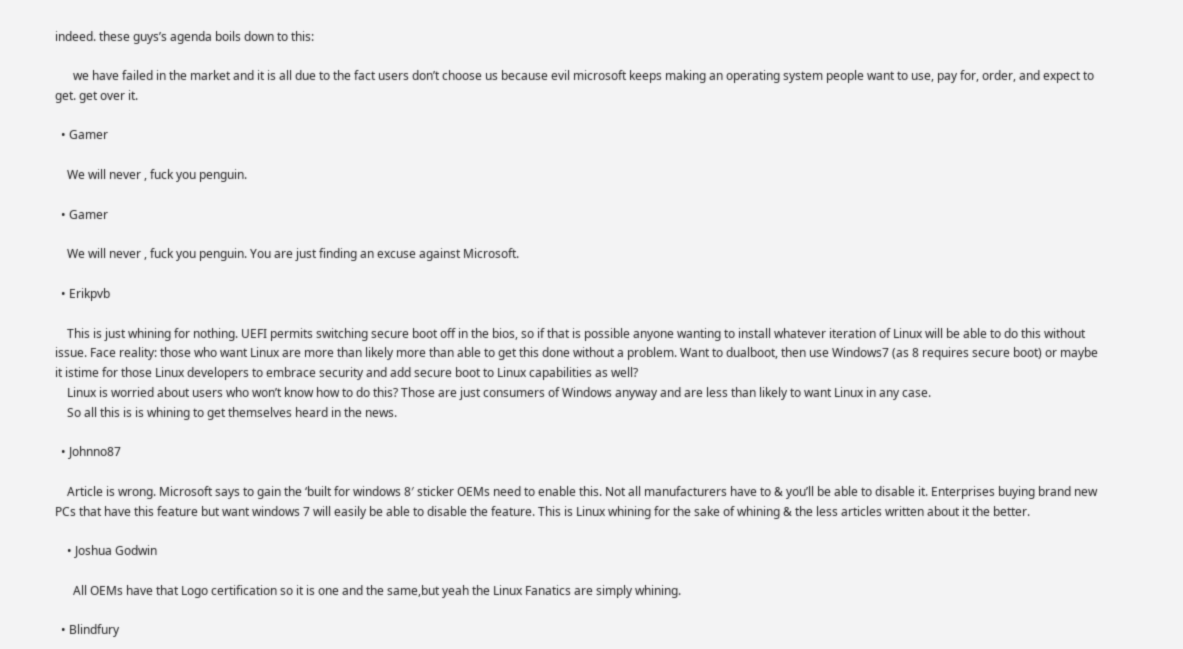indeed. these guys’s agenda boils down to this:

      we have failed in the market and it is all due to the fact users don’t choose us because evil microsoft keeps making an operating system people want to use, pay for, order, and expect to get. get over it.

  • Gamer

    We will never , fuck you penguin.

  • Gamer

    We will never , fuck you penguin. You are just finding an excuse against Microsoft.

  • Erikpvb

    This is just whining for nothing. UEFI permits switching secure boot off in the bios, so if that is possible anyone wanting to install whatever iteration of Linux will be able to do this without issue. Face reality: those who want Linux are more than likely more than able to get this done without a problem. Want to dualboot, then use Windows7 (as 8 requires secure boot) or maybe it istime for those Linux developers to embrace security and add secure boot to Linux capabilities as well?
    Linux is worried about users who won’t know how to do this? Those are just consumers of Windows anyway and are less than likely to want Linux in any case.
    So all this is is whining to get themselves heard in the news.

  • Johnno87

    Article is wrong. Microsoft says to gain the ‘built for windows 8′ sticker OEMs need to enable this. Not all manufacturers have to & you’ll be able to disable it. Enterprises buying brand new PCs that have this feature but want windows 7 will easily be able to disable the feature. This is Linux whining for the sake of whining & the less articles written about it the better.

    • Joshua Godwin

      All OEMs have that Logo certification so it is one and the same,but yeah the Linux Fanatics are simply whining.

  • Blindfury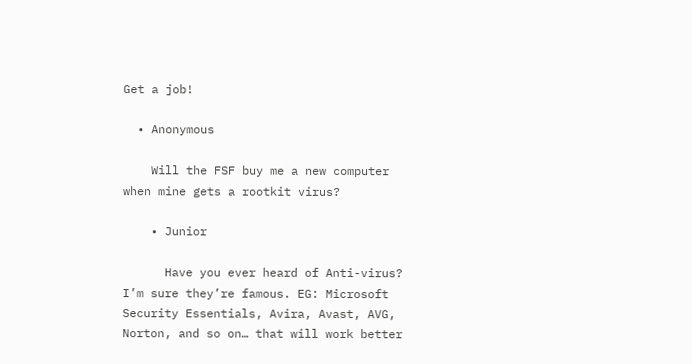Get a job!

  • Anonymous

    Will the FSF buy me a new computer when mine gets a rootkit virus?

    • Junior

      Have you ever heard of Anti-virus? I’m sure they’re famous. EG: Microsoft Security Essentials, Avira, Avast, AVG, Norton, and so on… that will work better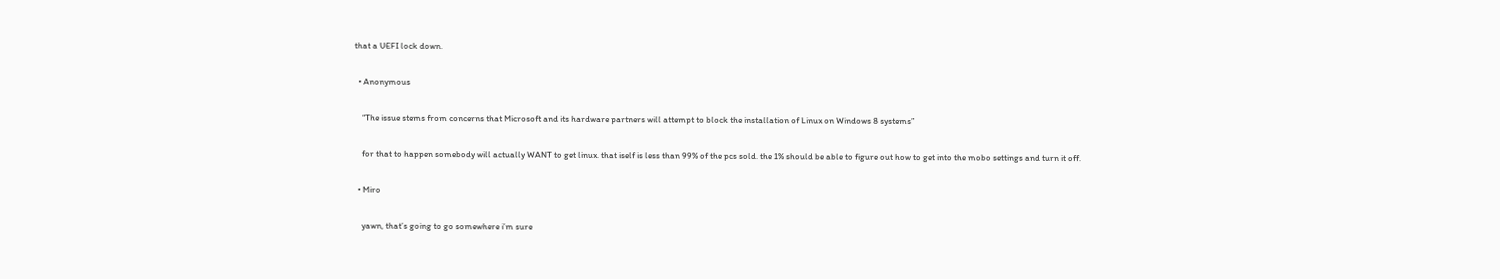that a UEFI lock down.

  • Anonymous

    “The issue stems from concerns that Microsoft and its hardware partners will attempt to block the installation of Linux on Windows 8 systems”

    for that to happen somebody will actually WANT to get linux. that iself is less than 99% of the pcs sold. the 1% should be able to figure out how to get into the mobo settings and turn it off.

  • Miro

    yawn, that’s going to go somewhere i’m sure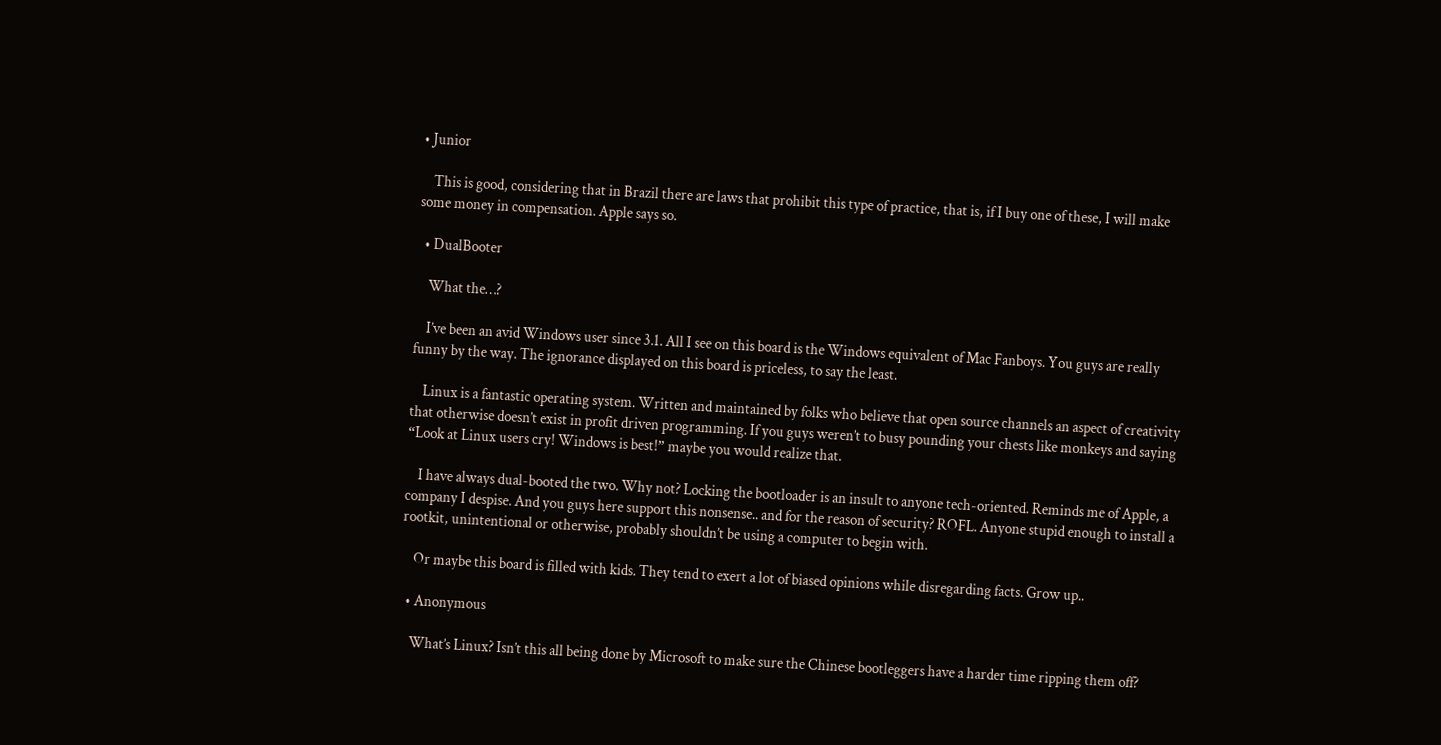• Junior

    This is good, considering that in Brazil there are laws that prohibit this type of practice, that is, if I buy one of these, I will make some money in compensation. Apple says so.

  • DualBooter

    What the…?

    I’ve been an avid Windows user since 3.1. All I see on this board is the Windows equivalent of Mac Fanboys. You guys are really funny by the way. The ignorance displayed on this board is priceless, to say the least.

    Linux is a fantastic operating system. Written and maintained by folks who believe that open source channels an aspect of creativity that otherwise doesn’t exist in profit driven programming. If you guys weren’t to busy pounding your chests like monkeys and saying “Look at Linux users cry! Windows is best!” maybe you would realize that.

    I have always dual-booted the two. Why not? Locking the bootloader is an insult to anyone tech-oriented. Reminds me of Apple, a company I despise. And you guys here support this nonsense.. and for the reason of security? ROFL. Anyone stupid enough to install a rootkit, unintentional or otherwise, probably shouldn’t be using a computer to begin with.

    Or maybe this board is filled with kids. They tend to exert a lot of biased opinions while disregarding facts. Grow up..

  • Anonymous

    What’s Linux? Isn’t this all being done by Microsoft to make sure the Chinese bootleggers have a harder time ripping them off?